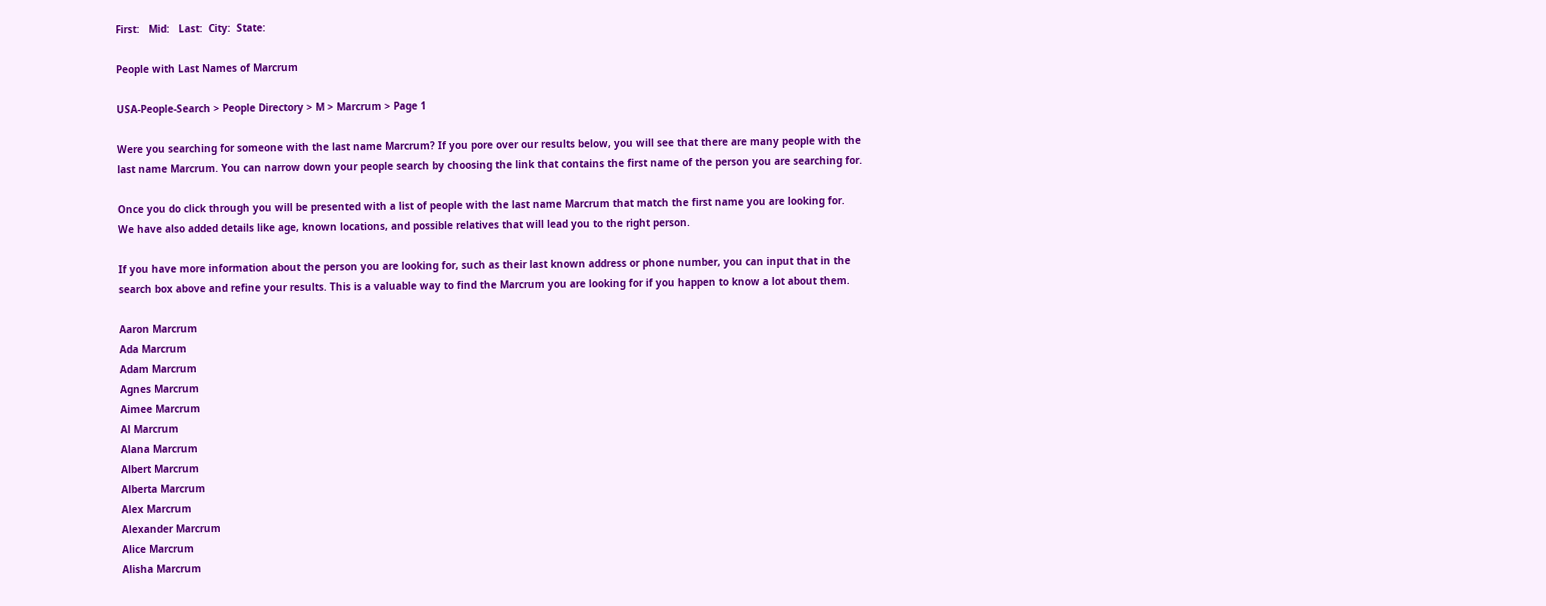First:   Mid:   Last:  City:  State:

People with Last Names of Marcrum

USA-People-Search > People Directory > M > Marcrum > Page 1

Were you searching for someone with the last name Marcrum? If you pore over our results below, you will see that there are many people with the last name Marcrum. You can narrow down your people search by choosing the link that contains the first name of the person you are searching for.

Once you do click through you will be presented with a list of people with the last name Marcrum that match the first name you are looking for. We have also added details like age, known locations, and possible relatives that will lead you to the right person.

If you have more information about the person you are looking for, such as their last known address or phone number, you can input that in the search box above and refine your results. This is a valuable way to find the Marcrum you are looking for if you happen to know a lot about them.

Aaron Marcrum
Ada Marcrum
Adam Marcrum
Agnes Marcrum
Aimee Marcrum
Al Marcrum
Alana Marcrum
Albert Marcrum
Alberta Marcrum
Alex Marcrum
Alexander Marcrum
Alice Marcrum
Alisha Marcrum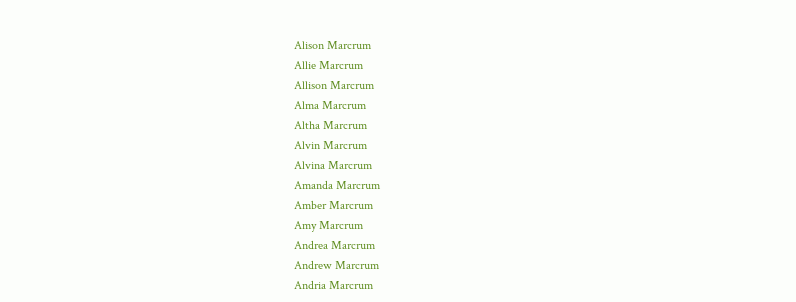Alison Marcrum
Allie Marcrum
Allison Marcrum
Alma Marcrum
Altha Marcrum
Alvin Marcrum
Alvina Marcrum
Amanda Marcrum
Amber Marcrum
Amy Marcrum
Andrea Marcrum
Andrew Marcrum
Andria Marcrum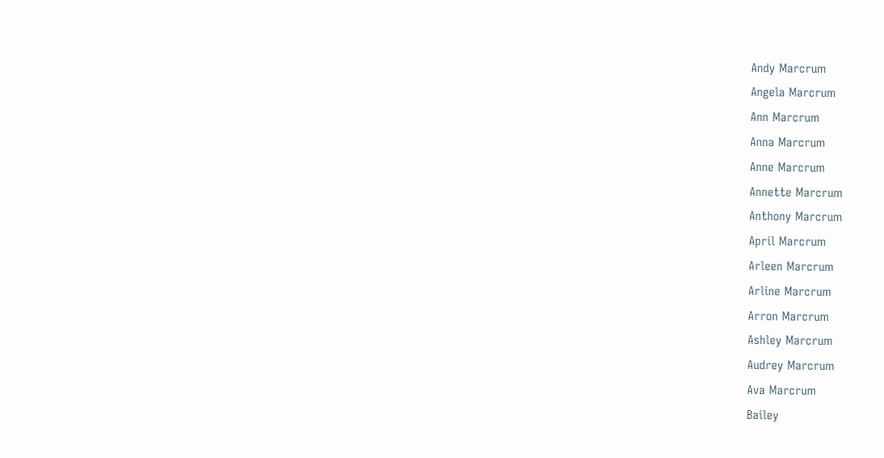Andy Marcrum
Angela Marcrum
Ann Marcrum
Anna Marcrum
Anne Marcrum
Annette Marcrum
Anthony Marcrum
April Marcrum
Arleen Marcrum
Arline Marcrum
Arron Marcrum
Ashley Marcrum
Audrey Marcrum
Ava Marcrum
Bailey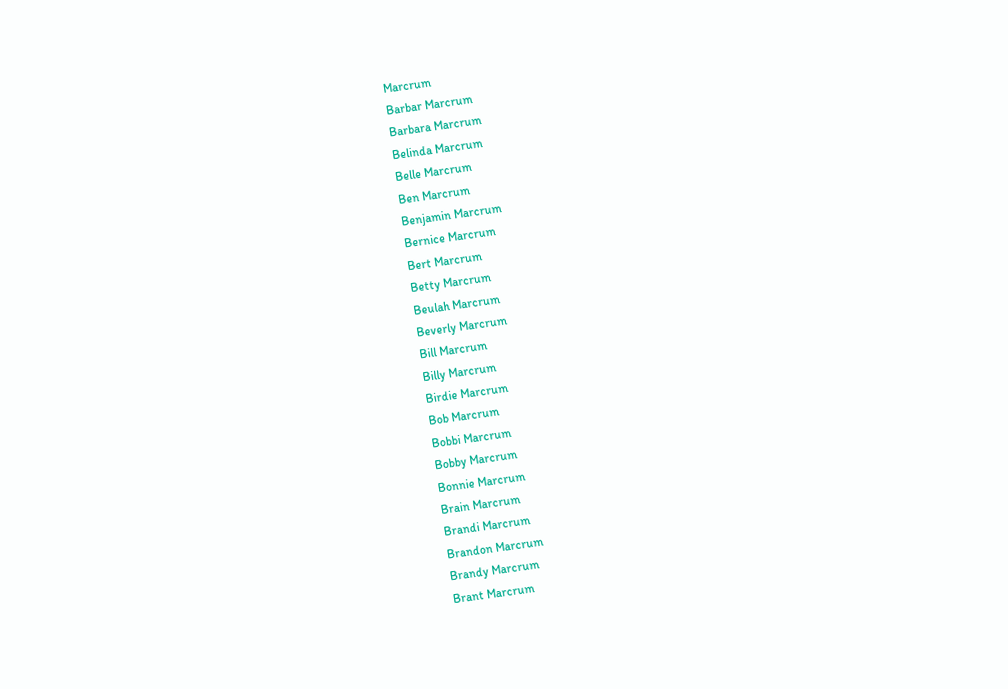Marcrum
Barbar Marcrum
Barbara Marcrum
Belinda Marcrum
Belle Marcrum
Ben Marcrum
Benjamin Marcrum
Bernice Marcrum
Bert Marcrum
Betty Marcrum
Beulah Marcrum
Beverly Marcrum
Bill Marcrum
Billy Marcrum
Birdie Marcrum
Bob Marcrum
Bobbi Marcrum
Bobby Marcrum
Bonnie Marcrum
Brain Marcrum
Brandi Marcrum
Brandon Marcrum
Brandy Marcrum
Brant Marcrum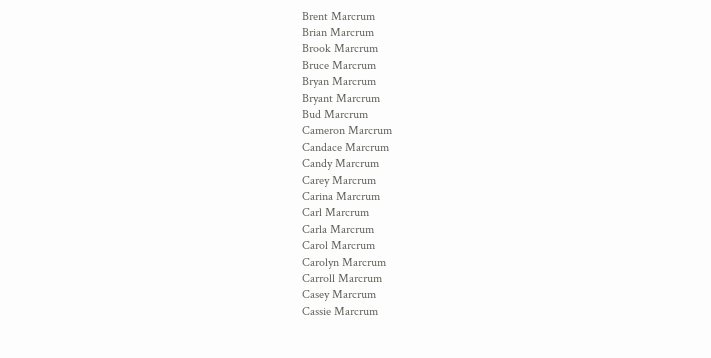Brent Marcrum
Brian Marcrum
Brook Marcrum
Bruce Marcrum
Bryan Marcrum
Bryant Marcrum
Bud Marcrum
Cameron Marcrum
Candace Marcrum
Candy Marcrum
Carey Marcrum
Carina Marcrum
Carl Marcrum
Carla Marcrum
Carol Marcrum
Carolyn Marcrum
Carroll Marcrum
Casey Marcrum
Cassie Marcrum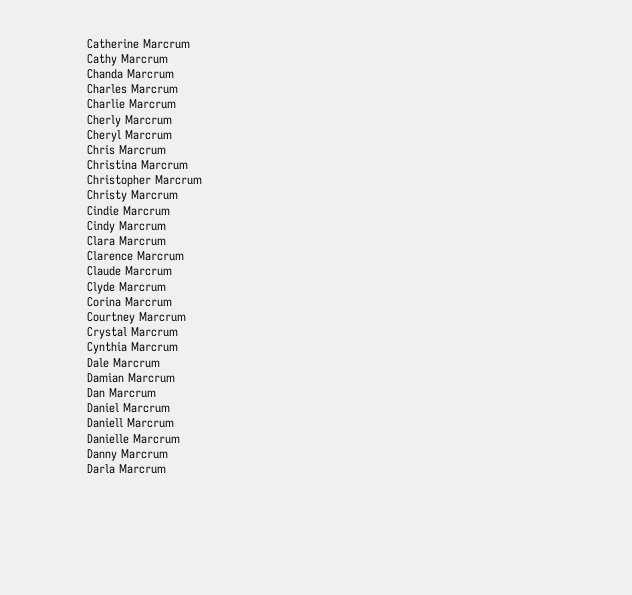Catherine Marcrum
Cathy Marcrum
Chanda Marcrum
Charles Marcrum
Charlie Marcrum
Cherly Marcrum
Cheryl Marcrum
Chris Marcrum
Christina Marcrum
Christopher Marcrum
Christy Marcrum
Cindie Marcrum
Cindy Marcrum
Clara Marcrum
Clarence Marcrum
Claude Marcrum
Clyde Marcrum
Corina Marcrum
Courtney Marcrum
Crystal Marcrum
Cynthia Marcrum
Dale Marcrum
Damian Marcrum
Dan Marcrum
Daniel Marcrum
Daniell Marcrum
Danielle Marcrum
Danny Marcrum
Darla Marcrum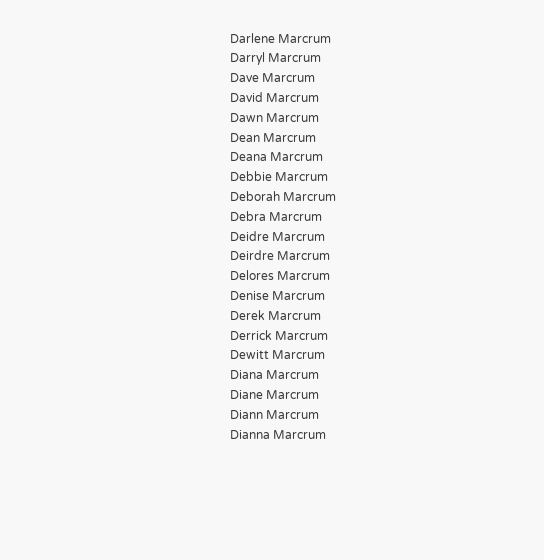Darlene Marcrum
Darryl Marcrum
Dave Marcrum
David Marcrum
Dawn Marcrum
Dean Marcrum
Deana Marcrum
Debbie Marcrum
Deborah Marcrum
Debra Marcrum
Deidre Marcrum
Deirdre Marcrum
Delores Marcrum
Denise Marcrum
Derek Marcrum
Derrick Marcrum
Dewitt Marcrum
Diana Marcrum
Diane Marcrum
Diann Marcrum
Dianna Marcrum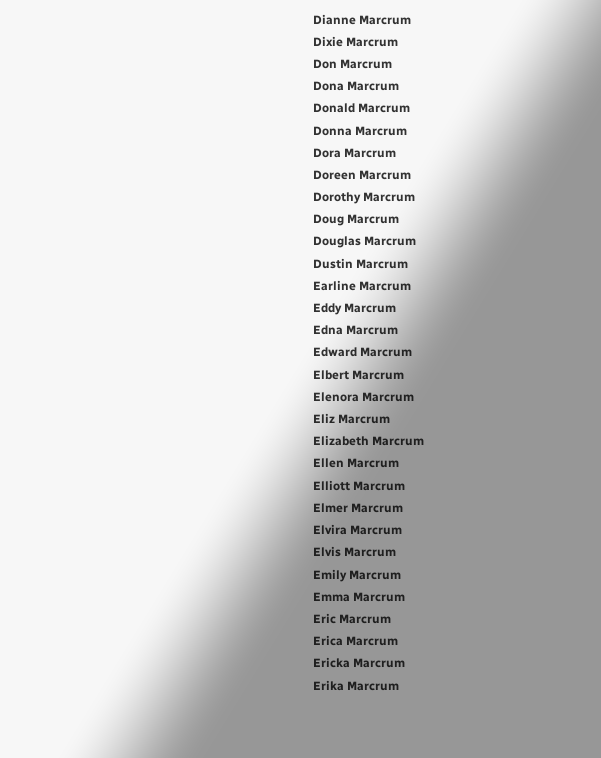Dianne Marcrum
Dixie Marcrum
Don Marcrum
Dona Marcrum
Donald Marcrum
Donna Marcrum
Dora Marcrum
Doreen Marcrum
Dorothy Marcrum
Doug Marcrum
Douglas Marcrum
Dustin Marcrum
Earline Marcrum
Eddy Marcrum
Edna Marcrum
Edward Marcrum
Elbert Marcrum
Elenora Marcrum
Eliz Marcrum
Elizabeth Marcrum
Ellen Marcrum
Elliott Marcrum
Elmer Marcrum
Elvira Marcrum
Elvis Marcrum
Emily Marcrum
Emma Marcrum
Eric Marcrum
Erica Marcrum
Ericka Marcrum
Erika Marcrum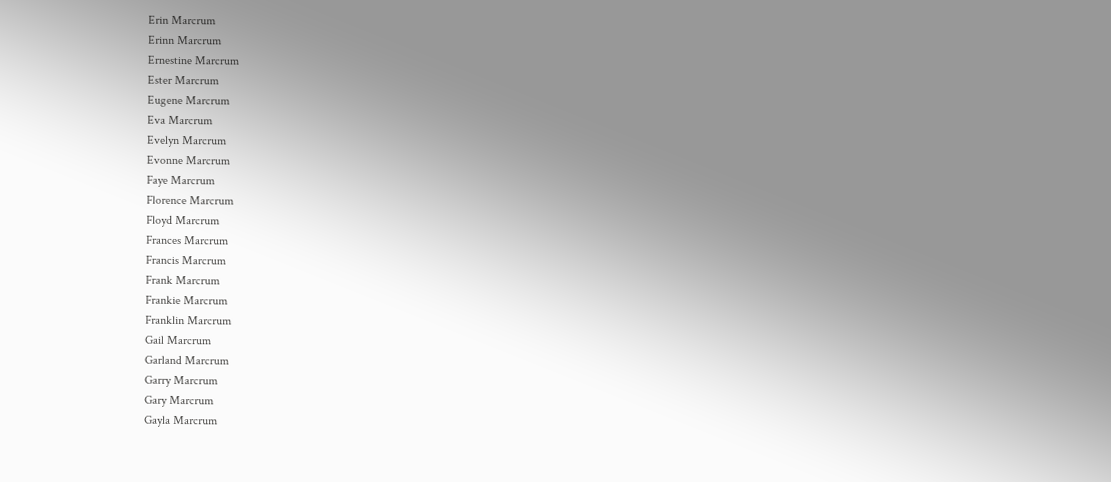Erin Marcrum
Erinn Marcrum
Ernestine Marcrum
Ester Marcrum
Eugene Marcrum
Eva Marcrum
Evelyn Marcrum
Evonne Marcrum
Faye Marcrum
Florence Marcrum
Floyd Marcrum
Frances Marcrum
Francis Marcrum
Frank Marcrum
Frankie Marcrum
Franklin Marcrum
Gail Marcrum
Garland Marcrum
Garry Marcrum
Gary Marcrum
Gayla Marcrum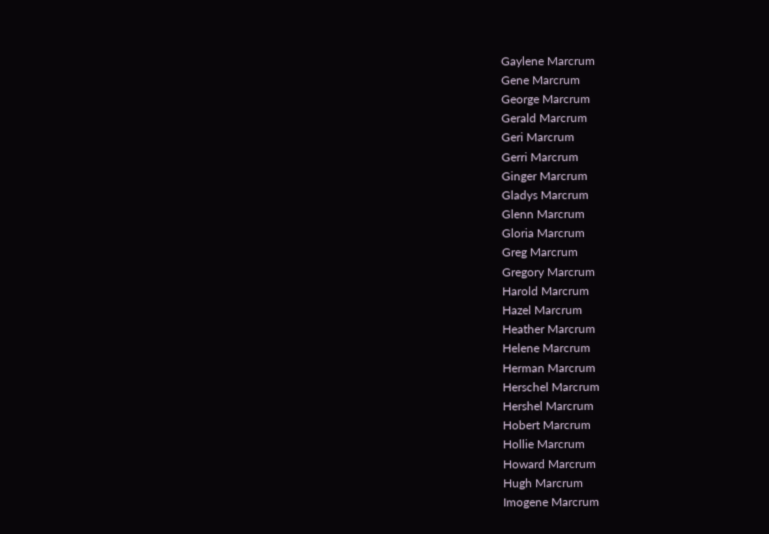Gaylene Marcrum
Gene Marcrum
George Marcrum
Gerald Marcrum
Geri Marcrum
Gerri Marcrum
Ginger Marcrum
Gladys Marcrum
Glenn Marcrum
Gloria Marcrum
Greg Marcrum
Gregory Marcrum
Harold Marcrum
Hazel Marcrum
Heather Marcrum
Helene Marcrum
Herman Marcrum
Herschel Marcrum
Hershel Marcrum
Hobert Marcrum
Hollie Marcrum
Howard Marcrum
Hugh Marcrum
Imogene Marcrum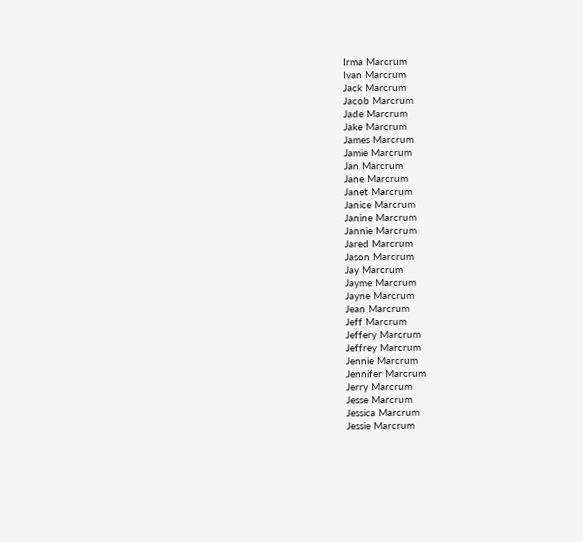Irma Marcrum
Ivan Marcrum
Jack Marcrum
Jacob Marcrum
Jade Marcrum
Jake Marcrum
James Marcrum
Jamie Marcrum
Jan Marcrum
Jane Marcrum
Janet Marcrum
Janice Marcrum
Janine Marcrum
Jannie Marcrum
Jared Marcrum
Jason Marcrum
Jay Marcrum
Jayme Marcrum
Jayne Marcrum
Jean Marcrum
Jeff Marcrum
Jeffery Marcrum
Jeffrey Marcrum
Jennie Marcrum
Jennifer Marcrum
Jerry Marcrum
Jesse Marcrum
Jessica Marcrum
Jessie Marcrum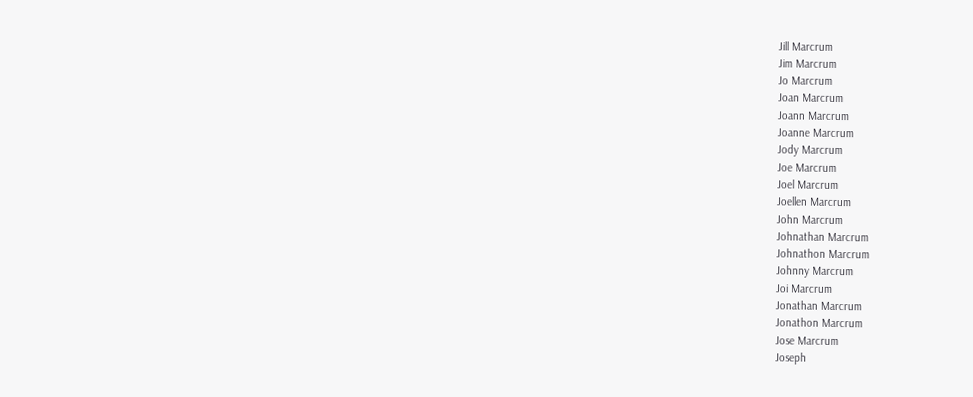Jill Marcrum
Jim Marcrum
Jo Marcrum
Joan Marcrum
Joann Marcrum
Joanne Marcrum
Jody Marcrum
Joe Marcrum
Joel Marcrum
Joellen Marcrum
John Marcrum
Johnathan Marcrum
Johnathon Marcrum
Johnny Marcrum
Joi Marcrum
Jonathan Marcrum
Jonathon Marcrum
Jose Marcrum
Joseph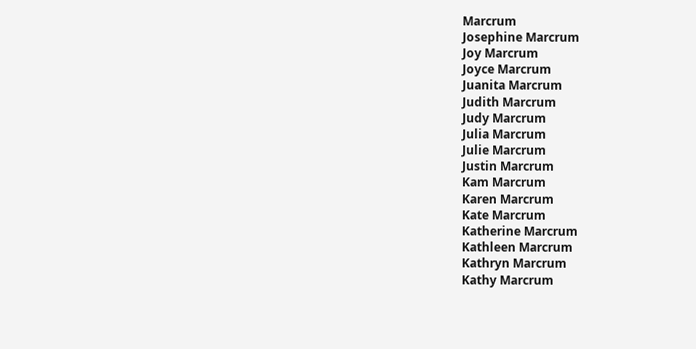Marcrum
Josephine Marcrum
Joy Marcrum
Joyce Marcrum
Juanita Marcrum
Judith Marcrum
Judy Marcrum
Julia Marcrum
Julie Marcrum
Justin Marcrum
Kam Marcrum
Karen Marcrum
Kate Marcrum
Katherine Marcrum
Kathleen Marcrum
Kathryn Marcrum
Kathy Marcrum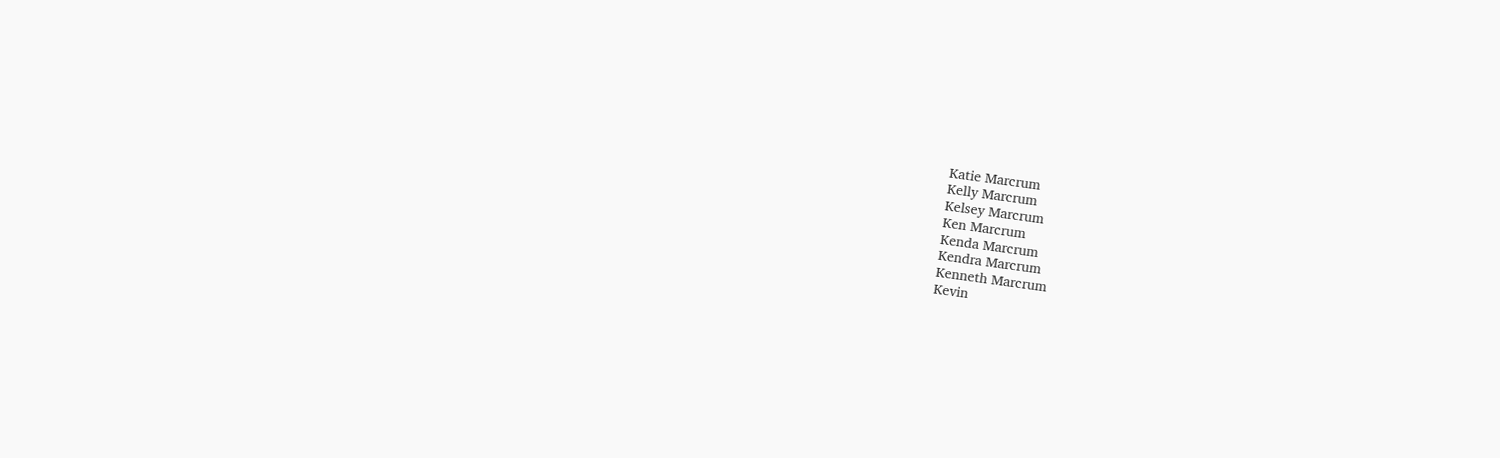Katie Marcrum
Kelly Marcrum
Kelsey Marcrum
Ken Marcrum
Kenda Marcrum
Kendra Marcrum
Kenneth Marcrum
Kevin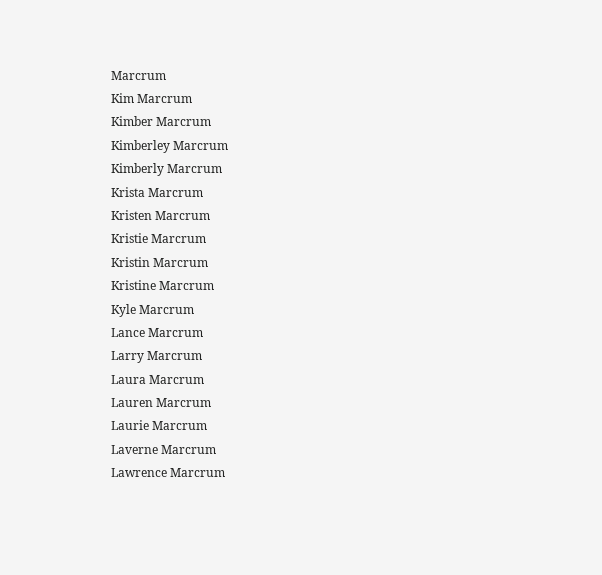Marcrum
Kim Marcrum
Kimber Marcrum
Kimberley Marcrum
Kimberly Marcrum
Krista Marcrum
Kristen Marcrum
Kristie Marcrum
Kristin Marcrum
Kristine Marcrum
Kyle Marcrum
Lance Marcrum
Larry Marcrum
Laura Marcrum
Lauren Marcrum
Laurie Marcrum
Laverne Marcrum
Lawrence Marcrum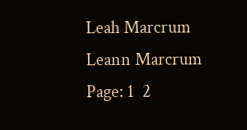Leah Marcrum
Leann Marcrum
Page: 1  2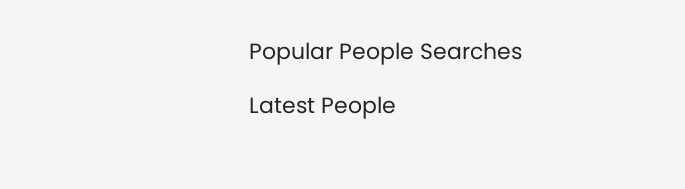Popular People Searches

Latest People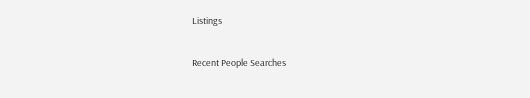Listings

Recent People Searches